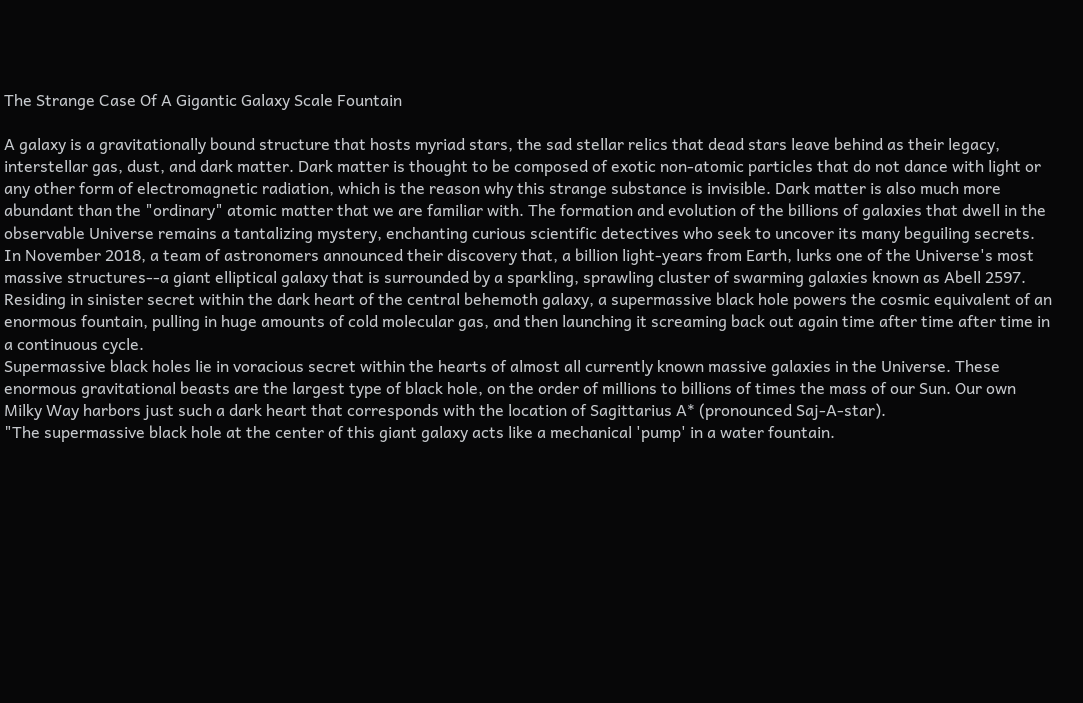The Strange Case Of A Gigantic Galaxy Scale Fountain

A galaxy is a gravitationally bound structure that hosts myriad stars, the sad stellar relics that dead stars leave behind as their legacy, interstellar gas, dust, and dark matter. Dark matter is thought to be composed of exotic non-atomic particles that do not dance with light or any other form of electromagnetic radiation, which is the reason why this strange substance is invisible. Dark matter is also much more abundant than the "ordinary" atomic matter that we are familiar with. The formation and evolution of the billions of galaxies that dwell in the observable Universe remains a tantalizing mystery, enchanting curious scientific detectives who seek to uncover its many beguiling secrets. In November 2018, a team of astronomers announced their discovery that, a billion light-years from Earth, lurks one of the Universe's most massive structures--a giant elliptical galaxy that is surrounded by a sparkling, sprawling cluster of swarming galaxies known as Abell 2597. Residing in sinister secret within the dark heart of the central behemoth galaxy, a supermassive black hole powers the cosmic equivalent of an enormous fountain, pulling in huge amounts of cold molecular gas, and then launching it screaming back out again time after time after time in a continuous cycle.
Supermassive black holes lie in voracious secret within the hearts of almost all currently known massive galaxies in the Universe. These enormous gravitational beasts are the largest type of black hole, on the order of millions to billions of times the mass of our Sun. Our own Milky Way harbors just such a dark heart that corresponds with the location of Sagittarius A* (pronounced Saj-A-star).
"The supermassive black hole at the center of this giant galaxy acts like a mechanical 'pump' in a water fountain.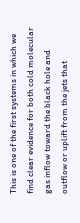This is one of the first systems in which we find clear evidence for both cold molecular gas inflow toward the black hole and outflow or uplift from the jets that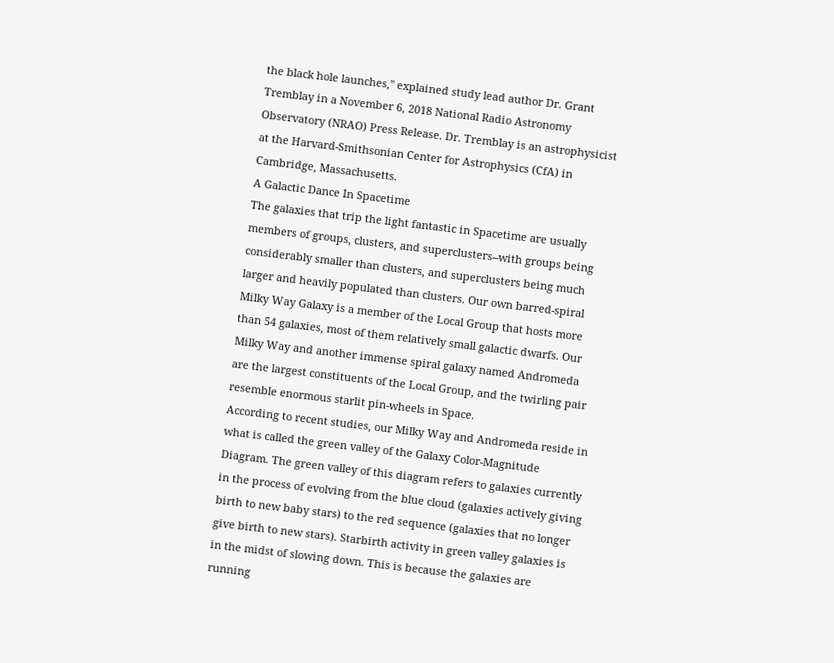the black hole launches," explained study lead author Dr. Grant Tremblay in a November 6, 2018 National Radio Astronomy Observatory (NRAO) Press Release. Dr. Tremblay is an astrophysicist at the Harvard-Smithsonian Center for Astrophysics (CfA) in Cambridge, Massachusetts.
A Galactic Dance In Spacetime
The galaxies that trip the light fantastic in Spacetime are usually members of groups, clusters, and superclusters--with groups being considerably smaller than clusters, and superclusters being much larger and heavily populated than clusters. Our own barred-spiral Milky Way Galaxy is a member of the Local Group that hosts more than 54 galaxies, most of them relatively small galactic dwarfs. Our Milky Way and another immense spiral galaxy named Andromeda are the largest constituents of the Local Group, and the twirling pair resemble enormous starlit pin-wheels in Space.
According to recent studies, our Milky Way and Andromeda reside in what is called the green valley of the Galaxy Color-Magnitude Diagram. The green valley of this diagram refers to galaxies currently in the process of evolving from the blue cloud (galaxies actively giving birth to new baby stars) to the red sequence (galaxies that no longer give birth to new stars). Starbirth activity in green valley galaxies is in the midst of slowing down. This is because the galaxies are running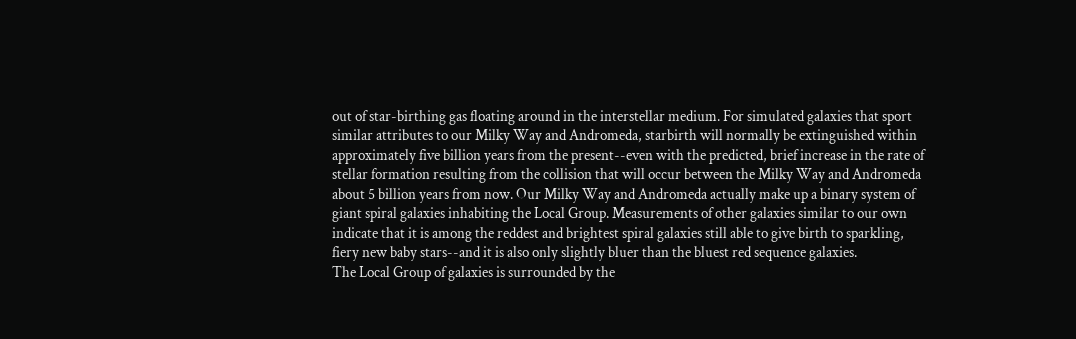out of star-birthing gas floating around in the interstellar medium. For simulated galaxies that sport similar attributes to our Milky Way and Andromeda, starbirth will normally be extinguished within approximately five billion years from the present--even with the predicted, brief increase in the rate of stellar formation resulting from the collision that will occur between the Milky Way and Andromeda about 5 billion years from now. Our Milky Way and Andromeda actually make up a binary system of giant spiral galaxies inhabiting the Local Group. Measurements of other galaxies similar to our own indicate that it is among the reddest and brightest spiral galaxies still able to give birth to sparkling, fiery new baby stars--and it is also only slightly bluer than the bluest red sequence galaxies.
The Local Group of galaxies is surrounded by the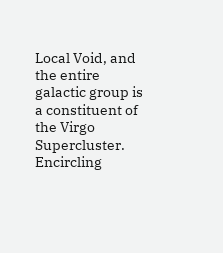Local Void, and the entire galactic group is a constituent of the Virgo Supercluster. Encircling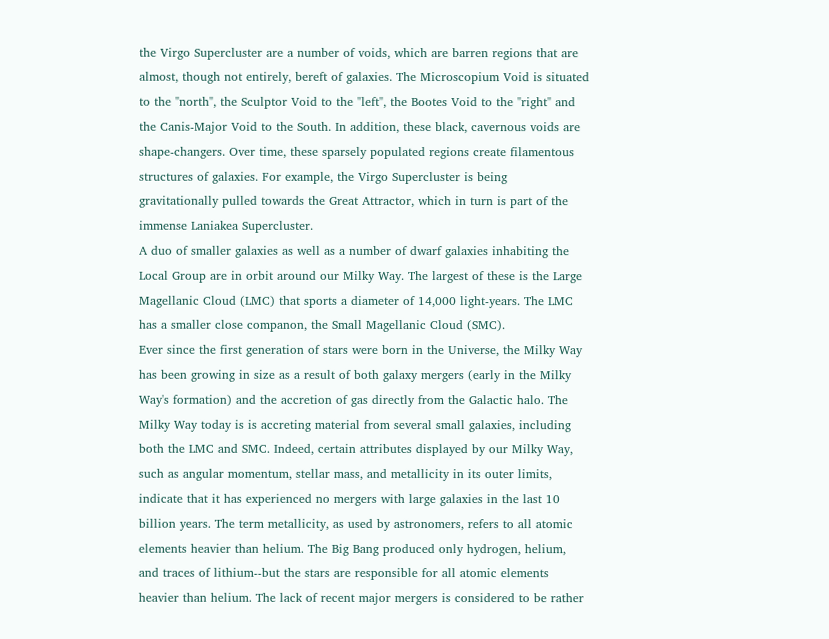the Virgo Supercluster are a number of voids, which are barren regions that are almost, though not entirely, bereft of galaxies. The Microscopium Void is situated to the "north", the Sculptor Void to the "left", the Bootes Void to the "right" and the Canis-Major Void to the South. In addition, these black, cavernous voids are shape-changers. Over time, these sparsely populated regions create filamentous structures of galaxies. For example, the Virgo Supercluster is being gravitationally pulled towards the Great Attractor, which in turn is part of the immense Laniakea Supercluster.
A duo of smaller galaxies as well as a number of dwarf galaxies inhabiting the Local Group are in orbit around our Milky Way. The largest of these is the Large Magellanic Cloud (LMC) that sports a diameter of 14,000 light-years. The LMC has a smaller close companon, the Small Magellanic Cloud (SMC).
Ever since the first generation of stars were born in the Universe, the Milky Way has been growing in size as a result of both galaxy mergers (early in the Milky Way's formation) and the accretion of gas directly from the Galactic halo. The Milky Way today is is accreting material from several small galaxies, including both the LMC and SMC. Indeed, certain attributes displayed by our Milky Way, such as angular momentum, stellar mass, and metallicity in its outer limits, indicate that it has experienced no mergers with large galaxies in the last 10 billion years. The term metallicity, as used by astronomers, refers to all atomic elements heavier than helium. The Big Bang produced only hydrogen, helium, and traces of lithium--but the stars are responsible for all atomic elements heavier than helium. The lack of recent major mergers is considered to be rather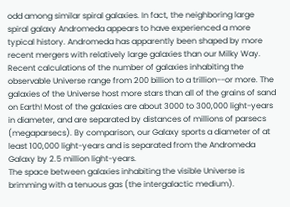odd among similar spiral galaxies. In fact, the neighboring large spiral galaxy Andromeda appears to have experienced a more typical history. Andromeda has apparently been shaped by more recent mergers with relatively large galaxies than our Milky Way.
Recent calculations of the number of galaxies inhabiting the observable Universe range from 200 billion to a trillion--or more. The galaxies of the Universe host more stars than all of the grains of sand on Earth! Most of the galaxies are about 3000 to 300,000 light-years in diameter, and are separated by distances of millions of parsecs (megaparsecs). By comparison, our Galaxy sports a diameter of at least 100,000 light-years and is separated from the Andromeda Galaxy by 2.5 million light-years.
The space between galaxies inhabiting the visible Universe is brimming with a tenuous gas (the intergalactic medium).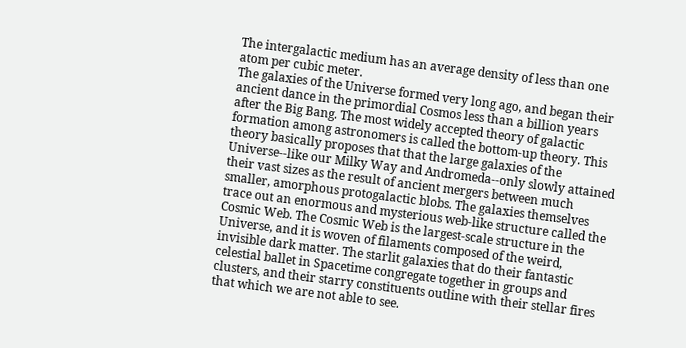The intergalactic medium has an average density of less than one atom per cubic meter.
The galaxies of the Universe formed very long ago, and began their ancient dance in the primordial Cosmos less than a billion years after the Big Bang. The most widely accepted theory of galactic formation among astronomers is called the bottom-up theory. This theory basically proposes that that the large galaxies of the Universe--like our Milky Way and Andromeda--only slowly attained their vast sizes as the result of ancient mergers between much smaller, amorphous protogalactic blobs. The galaxies themselves trace out an enormous and mysterious web-like structure called the Cosmic Web. The Cosmic Web is the largest-scale structure in the Universe, and it is woven of filaments composed of the weird, invisible dark matter. The starlit galaxies that do their fantastic celestial ballet in Spacetime congregate together in groups and clusters, and their starry constituents outline with their stellar fires that which we are not able to see.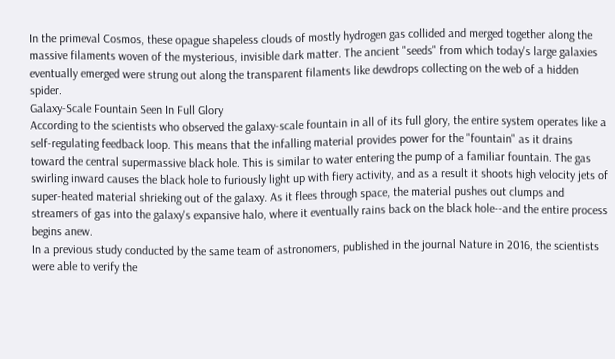In the primeval Cosmos, these opague shapeless clouds of mostly hydrogen gas collided and merged together along the massive filaments woven of the mysterious, invisible dark matter. The ancient "seeds" from which today's large galaxies eventually emerged were strung out along the transparent filaments like dewdrops collecting on the web of a hidden spider.
Galaxy-Scale Fountain Seen In Full Glory
According to the scientists who observed the galaxy-scale fountain in all of its full glory, the entire system operates like a self-regulating feedback loop. This means that the infalling material provides power for the "fountain" as it drains toward the central supermassive black hole. This is similar to water entering the pump of a familiar fountain. The gas swirling inward causes the black hole to furiously light up with fiery activity, and as a result it shoots high velocity jets of super-heated material shrieking out of the galaxy. As it flees through space, the material pushes out clumps and streamers of gas into the galaxy's expansive halo, where it eventually rains back on the black hole--and the entire process begins anew.
In a previous study conducted by the same team of astronomers, published in the journal Nature in 2016, the scientists were able to verify the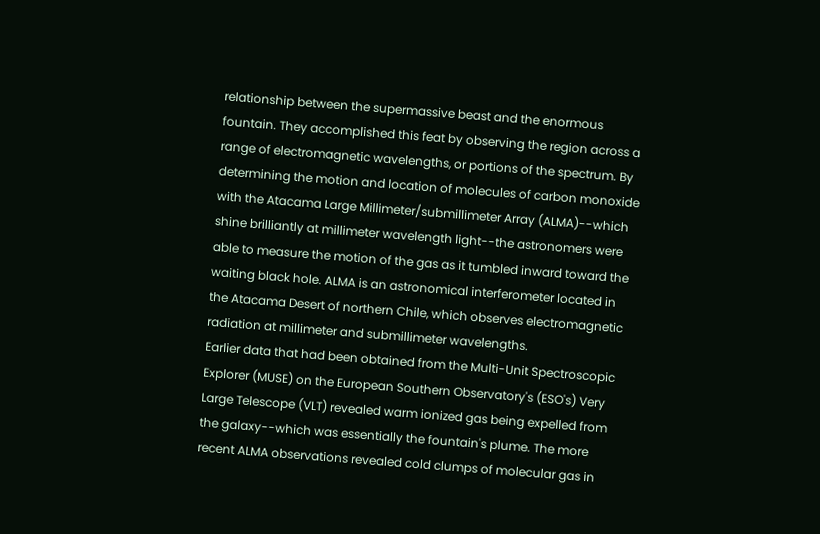relationship between the supermassive beast and the enormous fountain. They accomplished this feat by observing the region across a range of electromagnetic wavelengths, or portions of the spectrum. By determining the motion and location of molecules of carbon monoxide with the Atacama Large Millimeter/submillimeter Array (ALMA)--which shine brilliantly at millimeter wavelength light--the astronomers were able to measure the motion of the gas as it tumbled inward toward the waiting black hole. ALMA is an astronomical interferometer located in the Atacama Desert of northern Chile, which observes electromagnetic radiation at millimeter and submillimeter wavelengths.
Earlier data that had been obtained from the Multi-Unit Spectroscopic Explorer (MUSE) on the European Southern Observatory's (ESO's) Very Large Telescope (VLT) revealed warm ionized gas being expelled from the galaxy--which was essentially the fountain's plume. The more recent ALMA observations revealed cold clumps of molecular gas in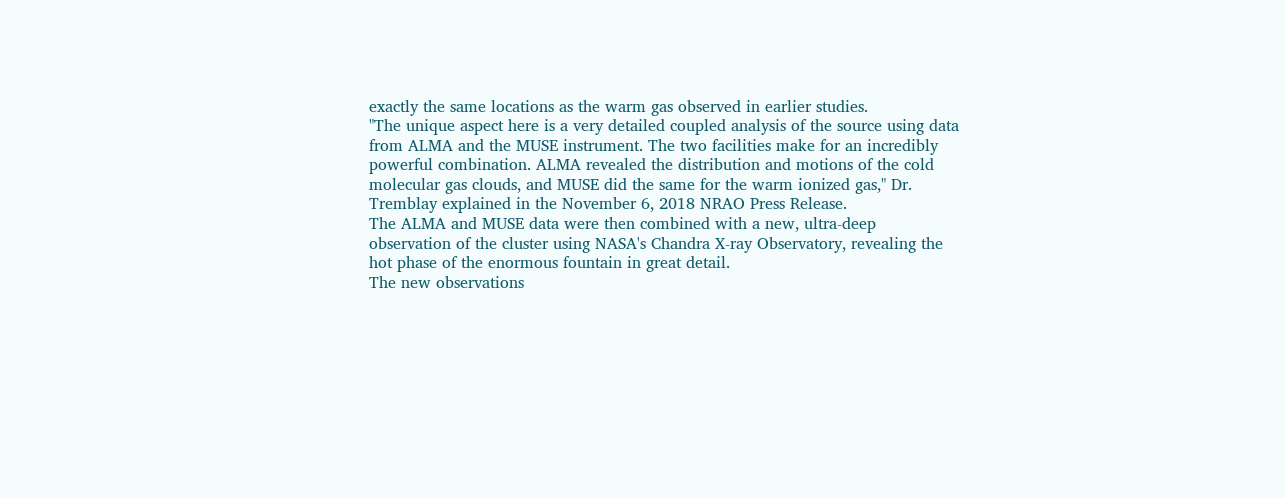exactly the same locations as the warm gas observed in earlier studies.
"The unique aspect here is a very detailed coupled analysis of the source using data from ALMA and the MUSE instrument. The two facilities make for an incredibly powerful combination. ALMA revealed the distribution and motions of the cold molecular gas clouds, and MUSE did the same for the warm ionized gas," Dr. Tremblay explained in the November 6, 2018 NRAO Press Release.
The ALMA and MUSE data were then combined with a new, ultra-deep observation of the cluster using NASA's Chandra X-ray Observatory, revealing the hot phase of the enormous fountain in great detail.
The new observations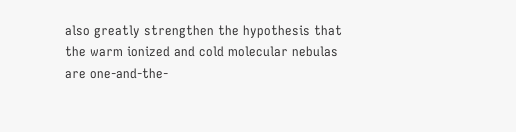also greatly strengthen the hypothesis that the warm ionized and cold molecular nebulas are one-and-the-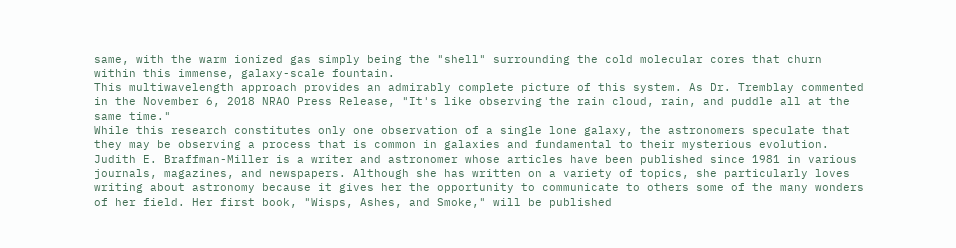same, with the warm ionized gas simply being the "shell" surrounding the cold molecular cores that churn within this immense, galaxy-scale fountain.
This multiwavelength approach provides an admirably complete picture of this system. As Dr. Tremblay commented in the November 6, 2018 NRAO Press Release, "It's like observing the rain cloud, rain, and puddle all at the same time."
While this research constitutes only one observation of a single lone galaxy, the astronomers speculate that they may be observing a process that is common in galaxies and fundamental to their mysterious evolution.
Judith E. Braffman-Miller is a writer and astronomer whose articles have been published since 1981 in various journals, magazines, and newspapers. Although she has written on a variety of topics, she particularly loves writing about astronomy because it gives her the opportunity to communicate to others some of the many wonders of her field. Her first book, "Wisps, Ashes, and Smoke," will be published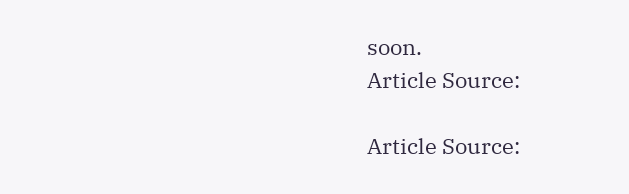soon.
Article Source:

Article Source: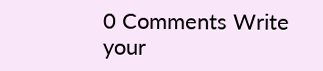0 Comments Write your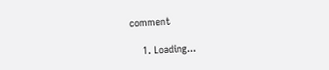comment

    1. Loading...